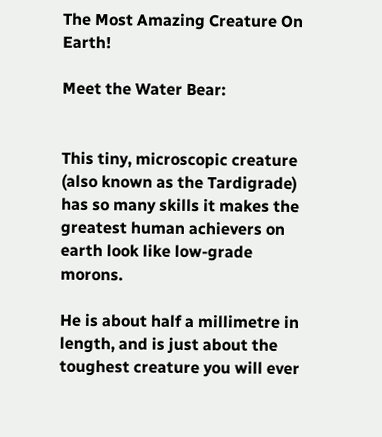The Most Amazing Creature On Earth!

Meet the Water Bear:


This tiny, microscopic creature (also known as the Tardigrade) has so many skills it makes the greatest human achievers on earth look like low-grade morons.

He is about half a millimetre in length, and is just about the toughest creature you will ever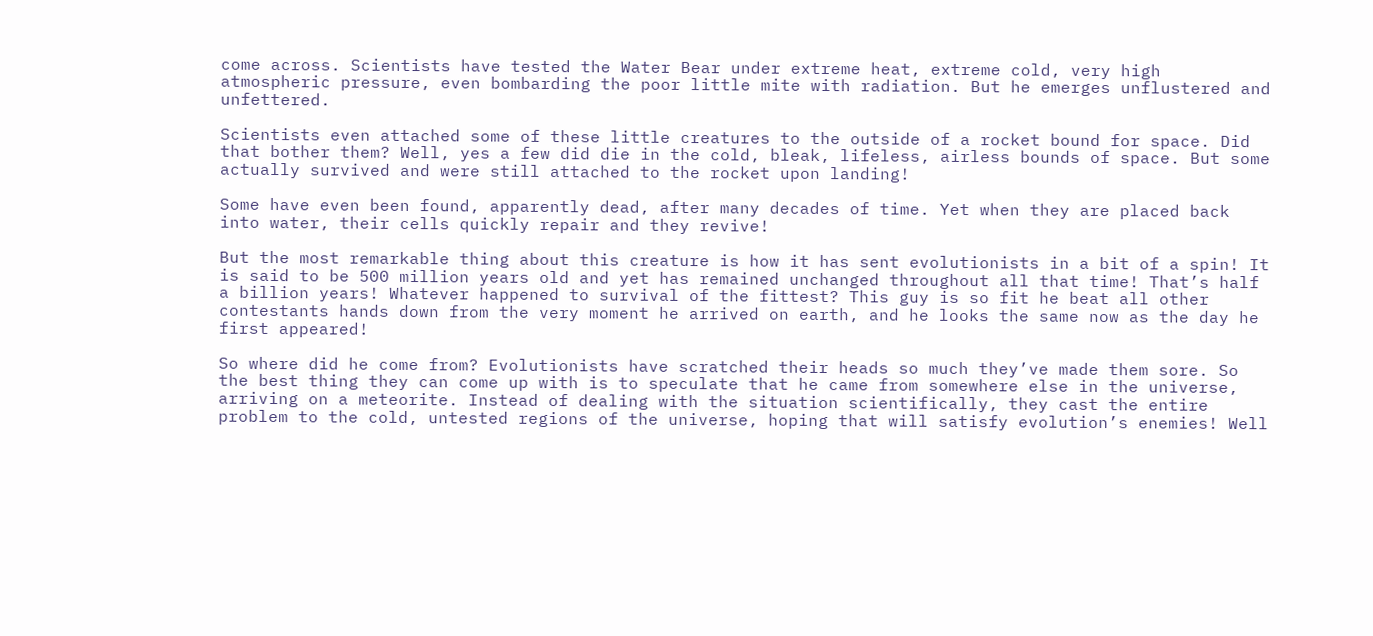come across. Scientists have tested the Water Bear under extreme heat, extreme cold, very high atmospheric pressure, even bombarding the poor little mite with radiation. But he emerges unflustered and unfettered.

Scientists even attached some of these little creatures to the outside of a rocket bound for space. Did that bother them? Well, yes a few did die in the cold, bleak, lifeless, airless bounds of space. But some actually survived and were still attached to the rocket upon landing!

Some have even been found, apparently dead, after many decades of time. Yet when they are placed back into water, their cells quickly repair and they revive!

But the most remarkable thing about this creature is how it has sent evolutionists in a bit of a spin! It is said to be 500 million years old and yet has remained unchanged throughout all that time! That’s half a billion years! Whatever happened to survival of the fittest? This guy is so fit he beat all other contestants hands down from the very moment he arrived on earth, and he looks the same now as the day he first appeared!

So where did he come from? Evolutionists have scratched their heads so much they’ve made them sore. So the best thing they can come up with is to speculate that he came from somewhere else in the universe, arriving on a meteorite. Instead of dealing with the situation scientifically, they cast the entire problem to the cold, untested regions of the universe, hoping that will satisfy evolution’s enemies! Well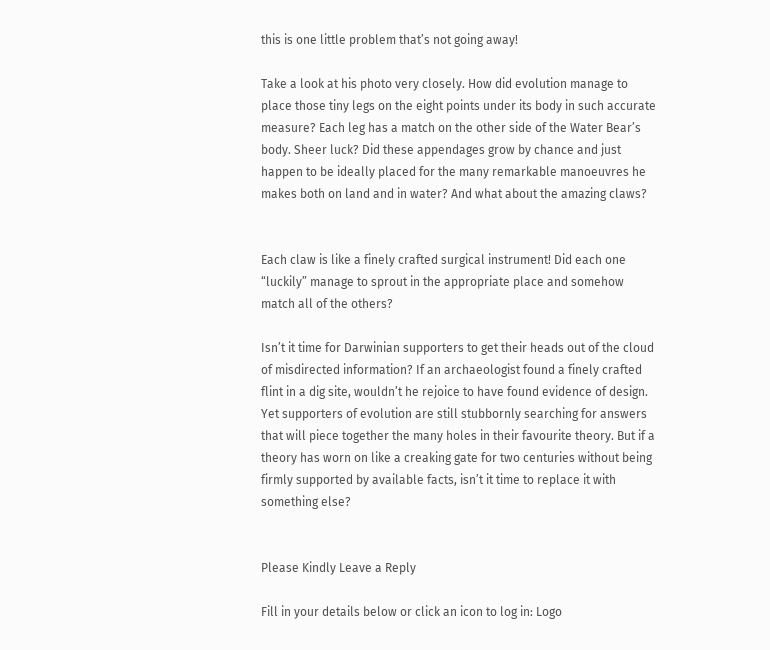this is one little problem that’s not going away!

Take a look at his photo very closely. How did evolution manage to place those tiny legs on the eight points under its body in such accurate measure? Each leg has a match on the other side of the Water Bear’s body. Sheer luck? Did these appendages grow by chance and just happen to be ideally placed for the many remarkable manoeuvres he makes both on land and in water? And what about the amazing claws?


Each claw is like a finely crafted surgical instrument! Did each one “luckily” manage to sprout in the appropriate place and somehow match all of the others?

Isn’t it time for Darwinian supporters to get their heads out of the cloud of misdirected information? If an archaeologist found a finely crafted flint in a dig site, wouldn’t he rejoice to have found evidence of design. Yet supporters of evolution are still stubbornly searching for answers that will piece together the many holes in their favourite theory. But if a theory has worn on like a creaking gate for two centuries without being firmly supported by available facts, isn’t it time to replace it with something else?


Please Kindly Leave a Reply

Fill in your details below or click an icon to log in: Logo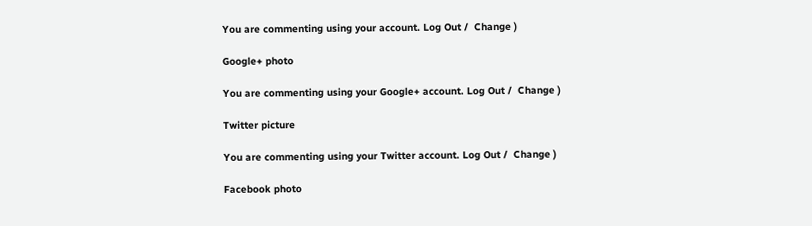You are commenting using your account. Log Out /  Change )

Google+ photo

You are commenting using your Google+ account. Log Out /  Change )

Twitter picture

You are commenting using your Twitter account. Log Out /  Change )

Facebook photo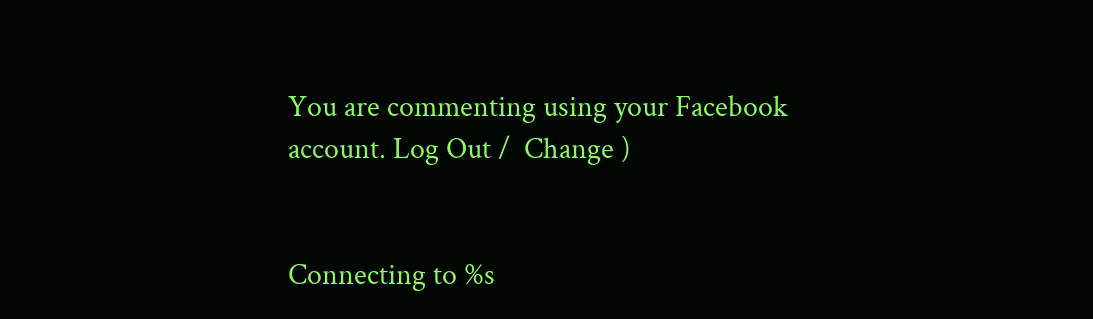You are commenting using your Facebook account. Log Out /  Change )


Connecting to %s